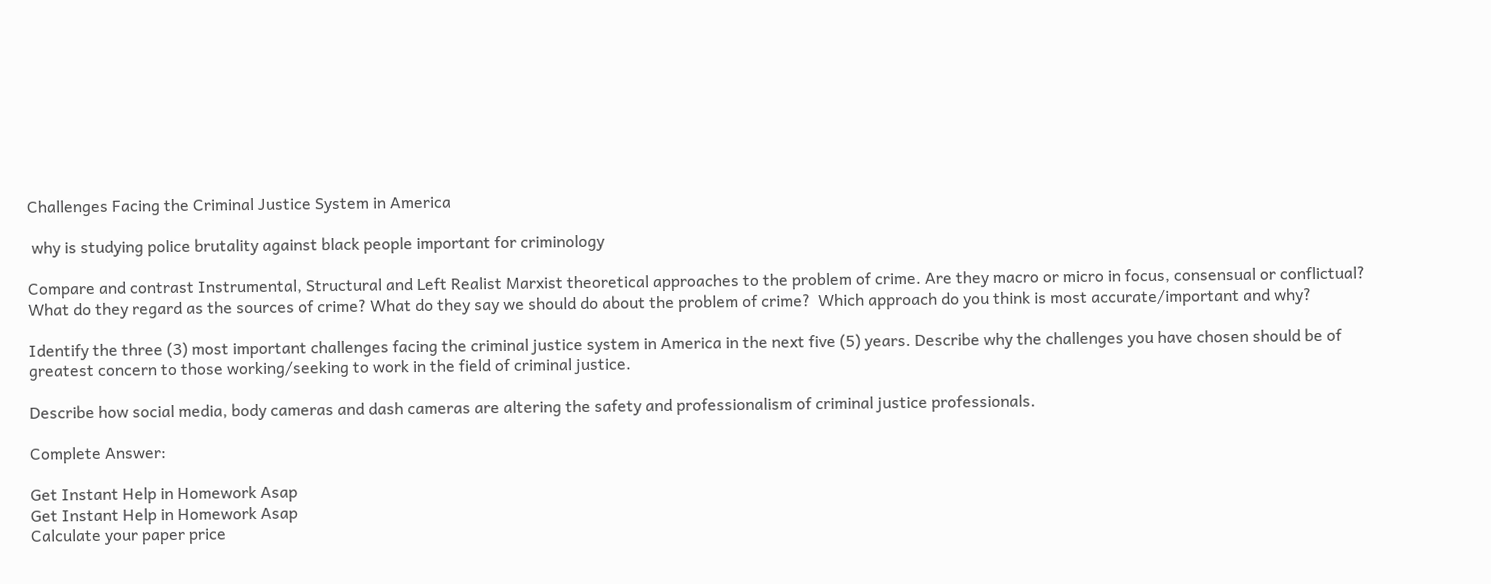Challenges Facing the Criminal Justice System in America

 why is studying police brutality against black people important for criminology

Compare and contrast Instrumental, Structural and Left Realist Marxist theoretical approaches to the problem of crime. Are they macro or micro in focus, consensual or conflictual? What do they regard as the sources of crime? What do they say we should do about the problem of crime?  Which approach do you think is most accurate/important and why?

Identify the three (3) most important challenges facing the criminal justice system in America in the next five (5) years. Describe why the challenges you have chosen should be of greatest concern to those working/seeking to work in the field of criminal justice.

Describe how social media, body cameras and dash cameras are altering the safety and professionalism of criminal justice professionals.

Complete Answer:

Get Instant Help in Homework Asap
Get Instant Help in Homework Asap
Calculate your paper price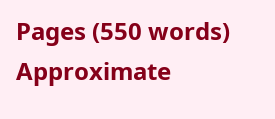Pages (550 words)
Approximate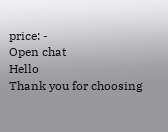price: -
Open chat
Hello
Thank you for choosing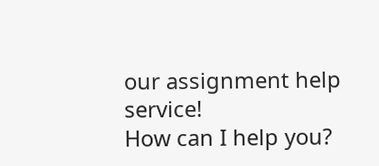our assignment help service!
How can I help you?